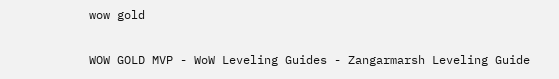wow gold

WOW GOLD MVP - WoW Leveling Guides - Zangarmarsh Leveling Guide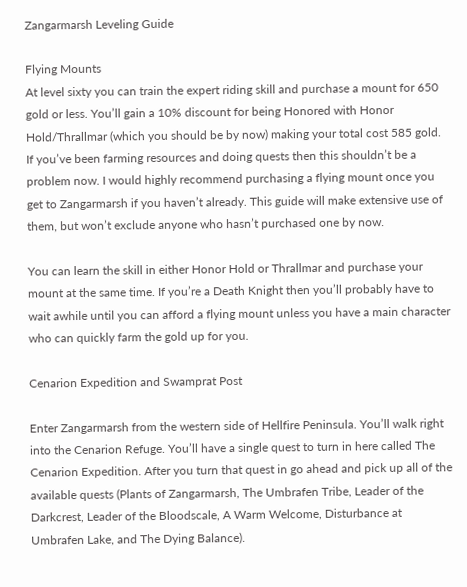Zangarmarsh Leveling Guide

Flying Mounts
At level sixty you can train the expert riding skill and purchase a mount for 650 gold or less. You’ll gain a 10% discount for being Honored with Honor Hold/Thrallmar (which you should be by now) making your total cost 585 gold. If you’ve been farming resources and doing quests then this shouldn’t be a problem now. I would highly recommend purchasing a flying mount once you get to Zangarmarsh if you haven’t already. This guide will make extensive use of them, but won’t exclude anyone who hasn’t purchased one by now.

You can learn the skill in either Honor Hold or Thrallmar and purchase your mount at the same time. If you’re a Death Knight then you’ll probably have to wait awhile until you can afford a flying mount unless you have a main character who can quickly farm the gold up for you.

Cenarion Expedition and Swamprat Post

Enter Zangarmarsh from the western side of Hellfire Peninsula. You’ll walk right into the Cenarion Refuge. You’ll have a single quest to turn in here called The Cenarion Expedition. After you turn that quest in go ahead and pick up all of the available quests (Plants of Zangarmarsh, The Umbrafen Tribe, Leader of the Darkcrest, Leader of the Bloodscale, A Warm Welcome, Disturbance at Umbrafen Lake, and The Dying Balance).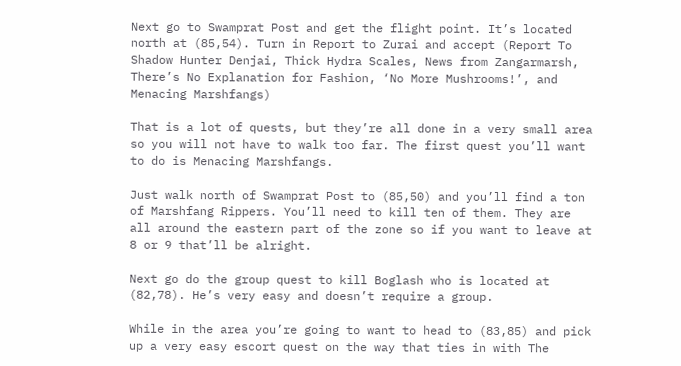Next go to Swamprat Post and get the flight point. It’s located north at (85,54). Turn in Report to Zurai and accept (Report To Shadow Hunter Denjai, Thick Hydra Scales, News from Zangarmarsh, There’s No Explanation for Fashion, ‘No More Mushrooms!’, and Menacing Marshfangs)

That is a lot of quests, but they’re all done in a very small area so you will not have to walk too far. The first quest you’ll want to do is Menacing Marshfangs.

Just walk north of Swamprat Post to (85,50) and you’ll find a ton of Marshfang Rippers. You’ll need to kill ten of them. They are all around the eastern part of the zone so if you want to leave at 8 or 9 that’ll be alright.

Next go do the group quest to kill Boglash who is located at (82,78). He’s very easy and doesn’t require a group.

While in the area you’re going to want to head to (83,85) and pick up a very easy escort quest on the way that ties in with The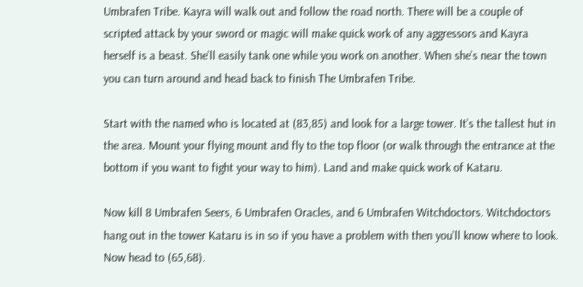Umbrafen Tribe. Kayra will walk out and follow the road north. There will be a couple of scripted attack by your sword or magic will make quick work of any aggressors and Kayra herself is a beast. She’ll easily tank one while you work on another. When she’s near the town you can turn around and head back to finish The Umbrafen Tribe.

Start with the named who is located at (83,85) and look for a large tower. It’s the tallest hut in the area. Mount your flying mount and fly to the top floor (or walk through the entrance at the bottom if you want to fight your way to him). Land and make quick work of Kataru.

Now kill 8 Umbrafen Seers, 6 Umbrafen Oracles, and 6 Umbrafen Witchdoctors. Witchdoctors hang out in the tower Kataru is in so if you have a problem with then you’ll know where to look. Now head to (65,68).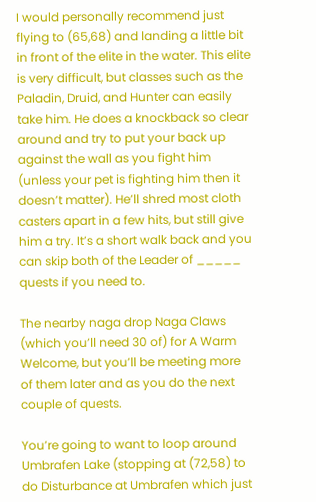I would personally recommend just flying to (65,68) and landing a little bit in front of the elite in the water. This elite is very difficult, but classes such as the Paladin, Druid, and Hunter can easily take him. He does a knockback so clear around and try to put your back up against the wall as you fight him (unless your pet is fighting him then it doesn’t matter). He’ll shred most cloth casters apart in a few hits, but still give him a try. It’s a short walk back and you can skip both of the Leader of _____ quests if you need to.

The nearby naga drop Naga Claws (which you’ll need 30 of) for A Warm Welcome, but you’ll be meeting more of them later and as you do the next couple of quests.

You’re going to want to loop around Umbrafen Lake (stopping at (72,58) to do Disturbance at Umbrafen which just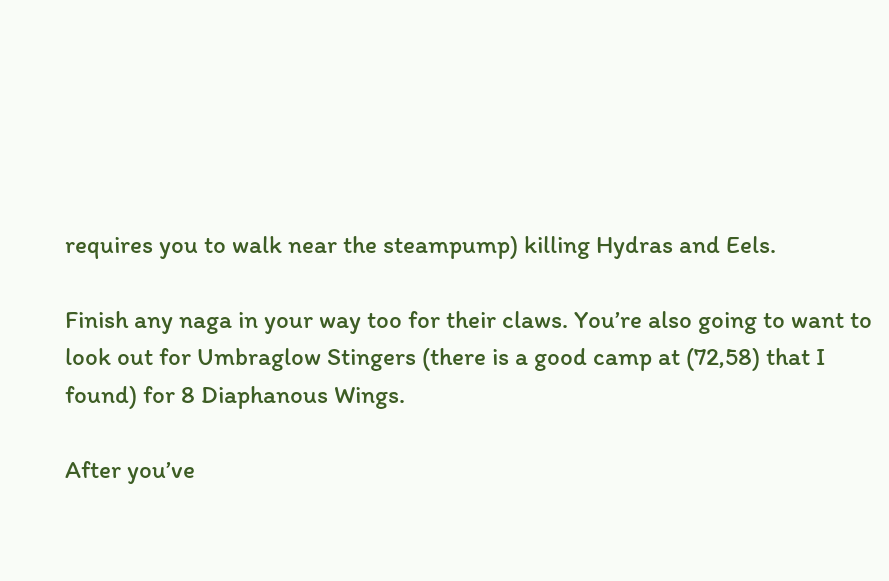requires you to walk near the steampump) killing Hydras and Eels.

Finish any naga in your way too for their claws. You’re also going to want to look out for Umbraglow Stingers (there is a good camp at (72,58) that I found) for 8 Diaphanous Wings.

After you’ve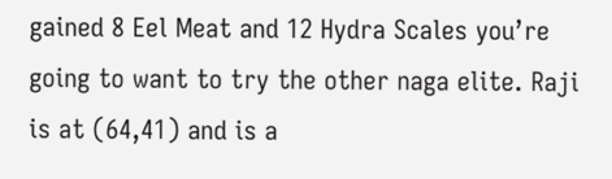gained 8 Eel Meat and 12 Hydra Scales you’re going to want to try the other naga elite. Raji is at (64,41) and is a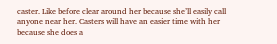caster. Like before clear around her because she’ll easily call anyone near her. Casters will have an easier time with her because she does a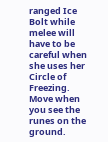ranged Ice Bolt while melee will have to be careful when she uses her Circle of Freezing. Move when you see the runes on the ground.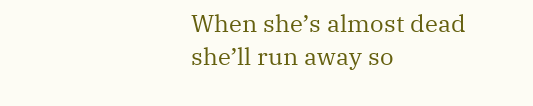When she’s almost dead she’ll run away so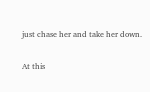just chase her and take her down.

At this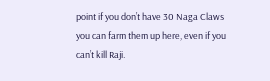point if you don’t have 30 Naga Claws you can farm them up here, even if you can’t kill Raji.